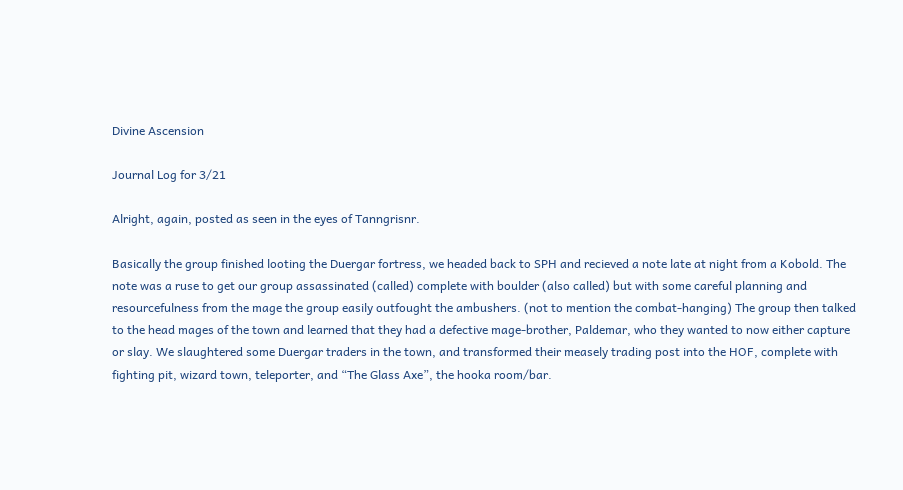Divine Ascension

Journal Log for 3/21

Alright, again, posted as seen in the eyes of Tanngrisnr.

Basically the group finished looting the Duergar fortress, we headed back to SPH and recieved a note late at night from a Kobold. The note was a ruse to get our group assassinated (called) complete with boulder (also called) but with some careful planning and resourcefulness from the mage the group easily outfought the ambushers. (not to mention the combat-hanging) The group then talked to the head mages of the town and learned that they had a defective mage-brother, Paldemar, who they wanted to now either capture or slay. We slaughtered some Duergar traders in the town, and transformed their measely trading post into the HOF, complete with fighting pit, wizard town, teleporter, and “The Glass Axe”, the hooka room/bar.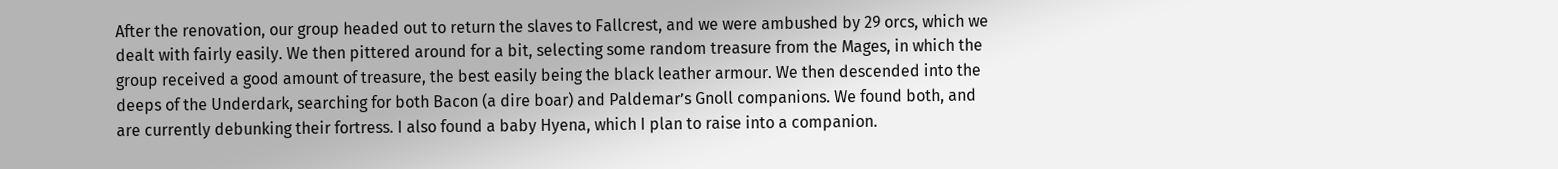After the renovation, our group headed out to return the slaves to Fallcrest, and we were ambushed by 29 orcs, which we dealt with fairly easily. We then pittered around for a bit, selecting some random treasure from the Mages, in which the group received a good amount of treasure, the best easily being the black leather armour. We then descended into the deeps of the Underdark, searching for both Bacon (a dire boar) and Paldemar’s Gnoll companions. We found both, and are currently debunking their fortress. I also found a baby Hyena, which I plan to raise into a companion.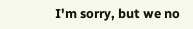I'm sorry, but we no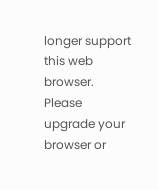longer support this web browser. Please upgrade your browser or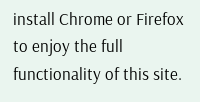install Chrome or Firefox to enjoy the full functionality of this site.